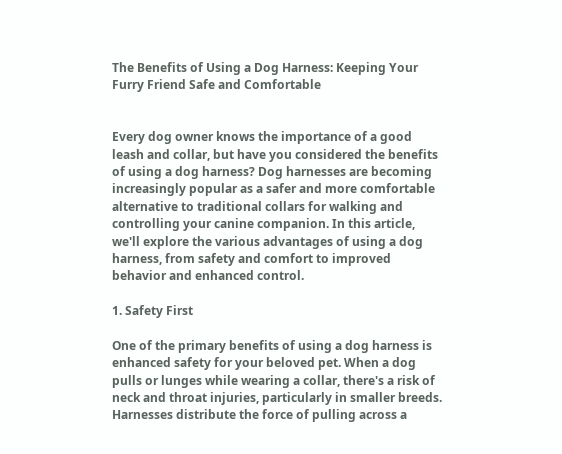The Benefits of Using a Dog Harness: Keeping Your Furry Friend Safe and Comfortable


Every dog owner knows the importance of a good leash and collar, but have you considered the benefits of using a dog harness? Dog harnesses are becoming increasingly popular as a safer and more comfortable alternative to traditional collars for walking and controlling your canine companion. In this article, we'll explore the various advantages of using a dog harness, from safety and comfort to improved behavior and enhanced control.

1. Safety First

One of the primary benefits of using a dog harness is enhanced safety for your beloved pet. When a dog pulls or lunges while wearing a collar, there's a risk of neck and throat injuries, particularly in smaller breeds. Harnesses distribute the force of pulling across a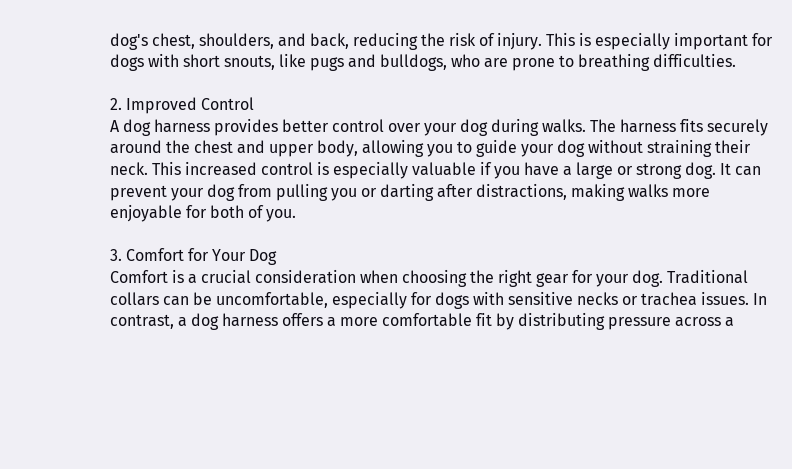dog's chest, shoulders, and back, reducing the risk of injury. This is especially important for dogs with short snouts, like pugs and bulldogs, who are prone to breathing difficulties.

2. Improved Control
A dog harness provides better control over your dog during walks. The harness fits securely around the chest and upper body, allowing you to guide your dog without straining their neck. This increased control is especially valuable if you have a large or strong dog. It can prevent your dog from pulling you or darting after distractions, making walks more enjoyable for both of you.

3. Comfort for Your Dog
Comfort is a crucial consideration when choosing the right gear for your dog. Traditional collars can be uncomfortable, especially for dogs with sensitive necks or trachea issues. In contrast, a dog harness offers a more comfortable fit by distributing pressure across a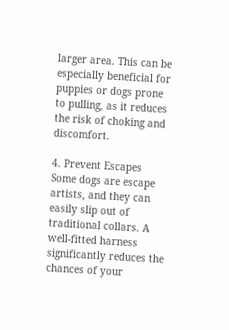larger area. This can be especially beneficial for puppies or dogs prone to pulling, as it reduces the risk of choking and discomfort.

4. Prevent Escapes
Some dogs are escape artists, and they can easily slip out of traditional collars. A well-fitted harness significantly reduces the chances of your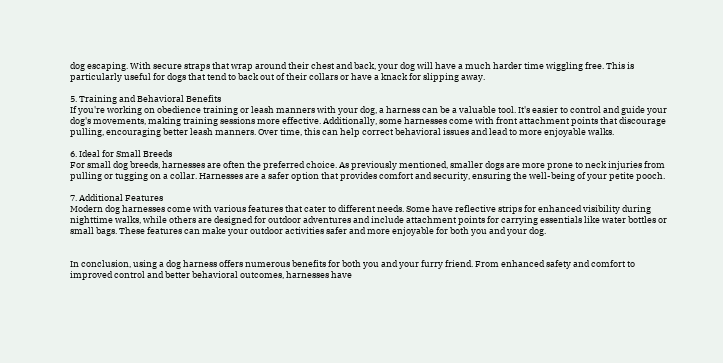dog escaping. With secure straps that wrap around their chest and back, your dog will have a much harder time wiggling free. This is particularly useful for dogs that tend to back out of their collars or have a knack for slipping away.

5. Training and Behavioral Benefits
If you're working on obedience training or leash manners with your dog, a harness can be a valuable tool. It's easier to control and guide your dog's movements, making training sessions more effective. Additionally, some harnesses come with front attachment points that discourage pulling, encouraging better leash manners. Over time, this can help correct behavioral issues and lead to more enjoyable walks.

6. Ideal for Small Breeds
For small dog breeds, harnesses are often the preferred choice. As previously mentioned, smaller dogs are more prone to neck injuries from pulling or tugging on a collar. Harnesses are a safer option that provides comfort and security, ensuring the well-being of your petite pooch.

7. Additional Features
Modern dog harnesses come with various features that cater to different needs. Some have reflective strips for enhanced visibility during nighttime walks, while others are designed for outdoor adventures and include attachment points for carrying essentials like water bottles or small bags. These features can make your outdoor activities safer and more enjoyable for both you and your dog.


In conclusion, using a dog harness offers numerous benefits for both you and your furry friend. From enhanced safety and comfort to improved control and better behavioral outcomes, harnesses have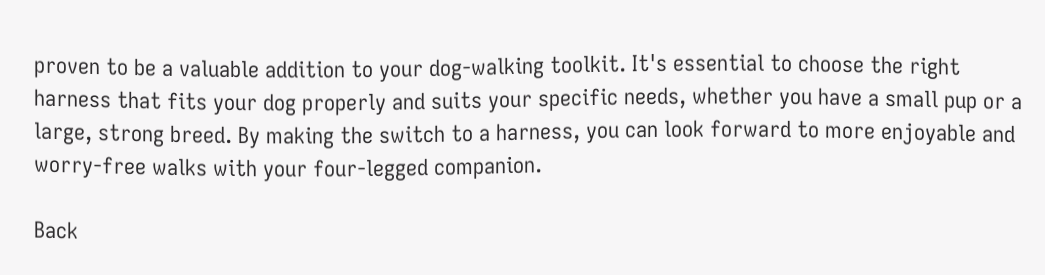proven to be a valuable addition to your dog-walking toolkit. It's essential to choose the right harness that fits your dog properly and suits your specific needs, whether you have a small pup or a large, strong breed. By making the switch to a harness, you can look forward to more enjoyable and worry-free walks with your four-legged companion.

Back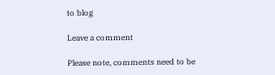to blog

Leave a comment

Please note, comments need to be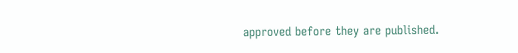approved before they are published.